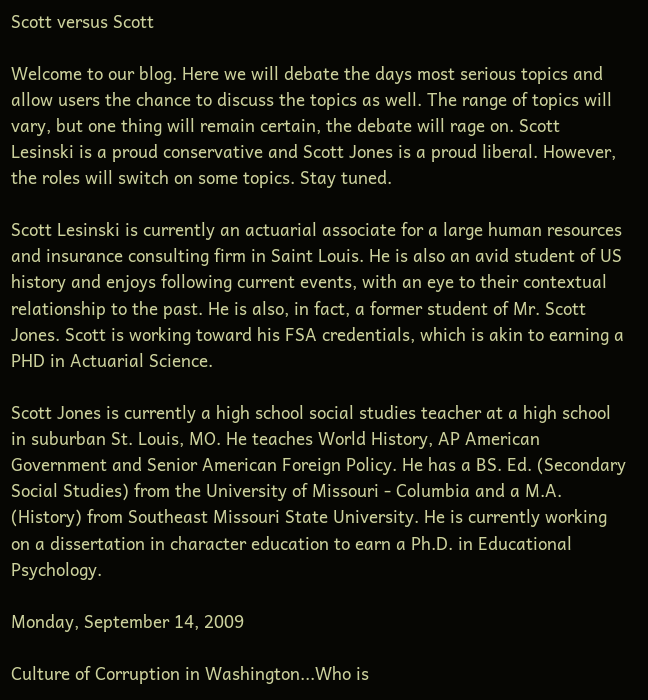Scott versus Scott

Welcome to our blog. Here we will debate the days most serious topics and allow users the chance to discuss the topics as well. The range of topics will vary, but one thing will remain certain, the debate will rage on. Scott Lesinski is a proud conservative and Scott Jones is a proud liberal. However, the roles will switch on some topics. Stay tuned.

Scott Lesinski is currently an actuarial associate for a large human resources and insurance consulting firm in Saint Louis. He is also an avid student of US history and enjoys following current events, with an eye to their contextual relationship to the past. He is also, in fact, a former student of Mr. Scott Jones. Scott is working toward his FSA credentials, which is akin to earning a PHD in Actuarial Science.

Scott Jones is currently a high school social studies teacher at a high school in suburban St. Louis, MO. He teaches World History, AP American Government and Senior American Foreign Policy. He has a BS. Ed. (Secondary Social Studies) from the University of Missouri - Columbia and a M.A. (History) from Southeast Missouri State University. He is currently working on a dissertation in character education to earn a Ph.D. in Educational Psychology.

Monday, September 14, 2009

Culture of Corruption in Washington...Who is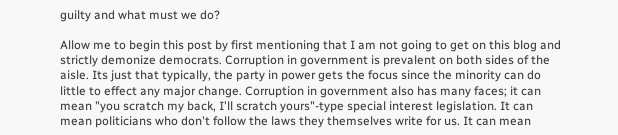guilty and what must we do?

Allow me to begin this post by first mentioning that I am not going to get on this blog and strictly demonize democrats. Corruption in government is prevalent on both sides of the aisle. Its just that typically, the party in power gets the focus since the minority can do little to effect any major change. Corruption in government also has many faces; it can mean "you scratch my back, I'll scratch yours"-type special interest legislation. It can mean politicians who don't follow the laws they themselves write for us. It can mean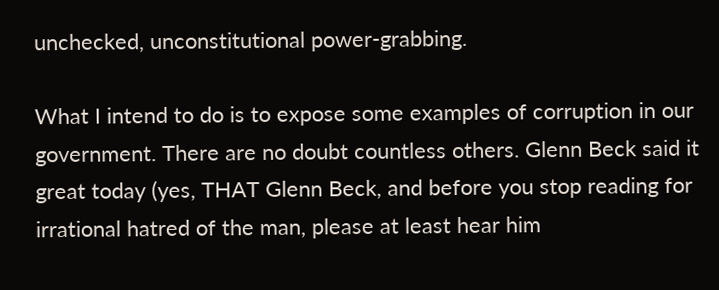unchecked, unconstitutional power-grabbing.

What I intend to do is to expose some examples of corruption in our government. There are no doubt countless others. Glenn Beck said it great today (yes, THAT Glenn Beck, and before you stop reading for irrational hatred of the man, please at least hear him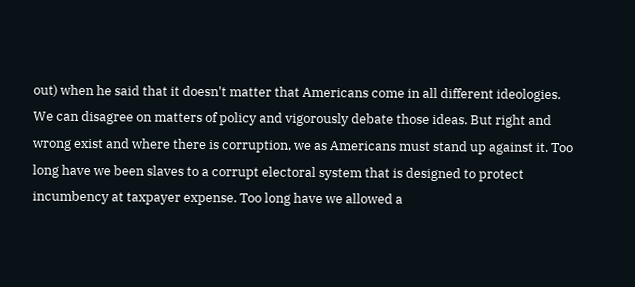out) when he said that it doesn't matter that Americans come in all different ideologies. We can disagree on matters of policy and vigorously debate those ideas. But right and wrong exist and where there is corruption, we as Americans must stand up against it. Too long have we been slaves to a corrupt electoral system that is designed to protect incumbency at taxpayer expense. Too long have we allowed a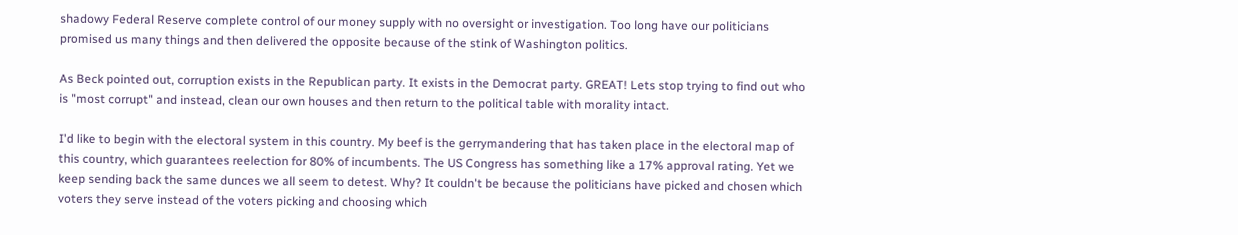shadowy Federal Reserve complete control of our money supply with no oversight or investigation. Too long have our politicians promised us many things and then delivered the opposite because of the stink of Washington politics.

As Beck pointed out, corruption exists in the Republican party. It exists in the Democrat party. GREAT! Lets stop trying to find out who is "most corrupt" and instead, clean our own houses and then return to the political table with morality intact.

I'd like to begin with the electoral system in this country. My beef is the gerrymandering that has taken place in the electoral map of this country, which guarantees reelection for 80% of incumbents. The US Congress has something like a 17% approval rating. Yet we keep sending back the same dunces we all seem to detest. Why? It couldn't be because the politicians have picked and chosen which voters they serve instead of the voters picking and choosing which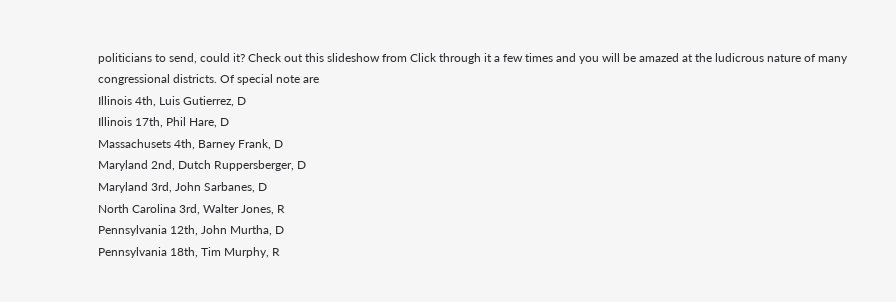politicians to send, could it? Check out this slideshow from Click through it a few times and you will be amazed at the ludicrous nature of many congressional districts. Of special note are
Illinois 4th, Luis Gutierrez, D
Illinois 17th, Phil Hare, D
Massachusets 4th, Barney Frank, D
Maryland 2nd, Dutch Ruppersberger, D
Maryland 3rd, John Sarbanes, D
North Carolina 3rd, Walter Jones, R
Pennsylvania 12th, John Murtha, D
Pennsylvania 18th, Tim Murphy, R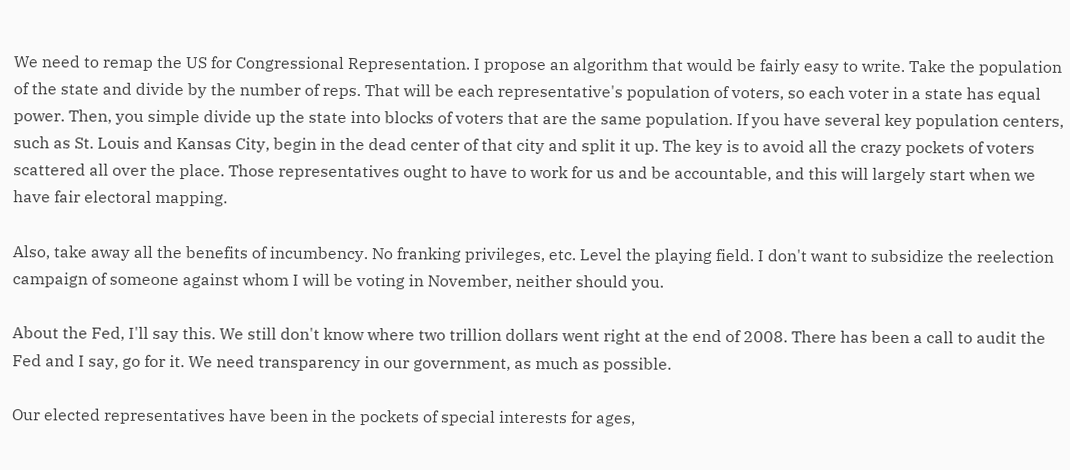We need to remap the US for Congressional Representation. I propose an algorithm that would be fairly easy to write. Take the population of the state and divide by the number of reps. That will be each representative's population of voters, so each voter in a state has equal power. Then, you simple divide up the state into blocks of voters that are the same population. If you have several key population centers, such as St. Louis and Kansas City, begin in the dead center of that city and split it up. The key is to avoid all the crazy pockets of voters scattered all over the place. Those representatives ought to have to work for us and be accountable, and this will largely start when we have fair electoral mapping.

Also, take away all the benefits of incumbency. No franking privileges, etc. Level the playing field. I don't want to subsidize the reelection campaign of someone against whom I will be voting in November, neither should you.

About the Fed, I'll say this. We still don't know where two trillion dollars went right at the end of 2008. There has been a call to audit the Fed and I say, go for it. We need transparency in our government, as much as possible.

Our elected representatives have been in the pockets of special interests for ages,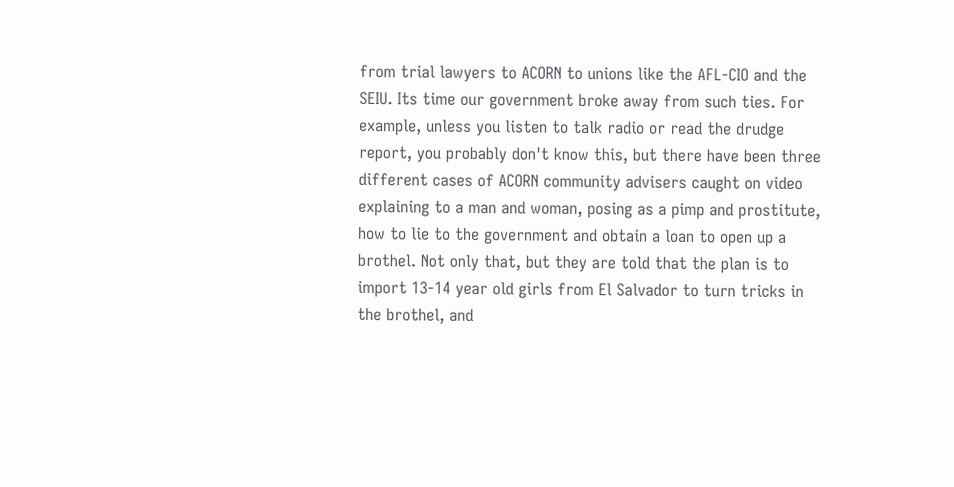from trial lawyers to ACORN to unions like the AFL-CIO and the SEIU. Its time our government broke away from such ties. For example, unless you listen to talk radio or read the drudge report, you probably don't know this, but there have been three different cases of ACORN community advisers caught on video explaining to a man and woman, posing as a pimp and prostitute, how to lie to the government and obtain a loan to open up a brothel. Not only that, but they are told that the plan is to import 13-14 year old girls from El Salvador to turn tricks in the brothel, and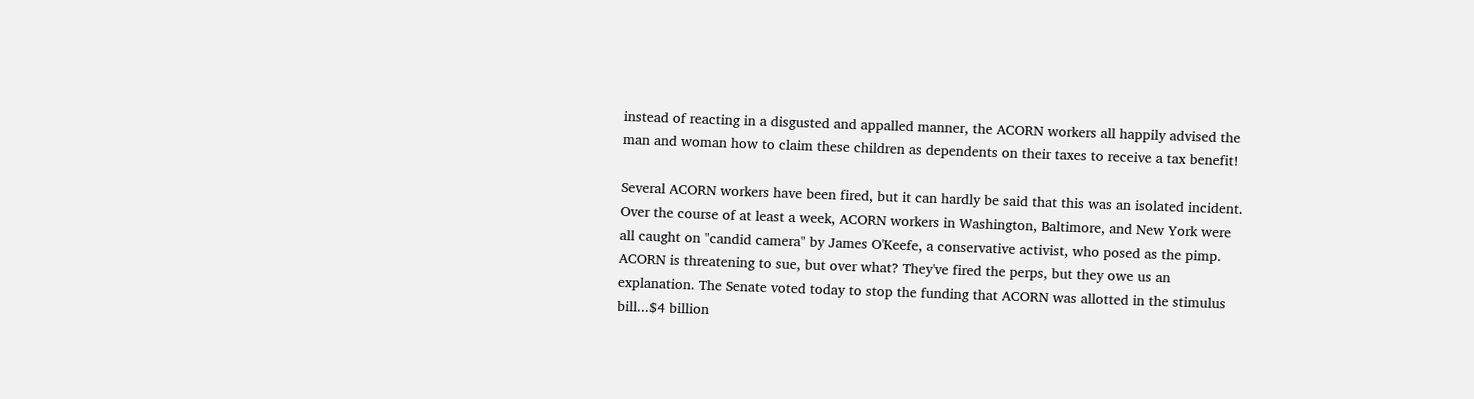instead of reacting in a disgusted and appalled manner, the ACORN workers all happily advised the man and woman how to claim these children as dependents on their taxes to receive a tax benefit!

Several ACORN workers have been fired, but it can hardly be said that this was an isolated incident. Over the course of at least a week, ACORN workers in Washington, Baltimore, and New York were all caught on "candid camera" by James O'Keefe, a conservative activist, who posed as the pimp. ACORN is threatening to sue, but over what? They've fired the perps, but they owe us an explanation. The Senate voted today to stop the funding that ACORN was allotted in the stimulus bill...$4 billion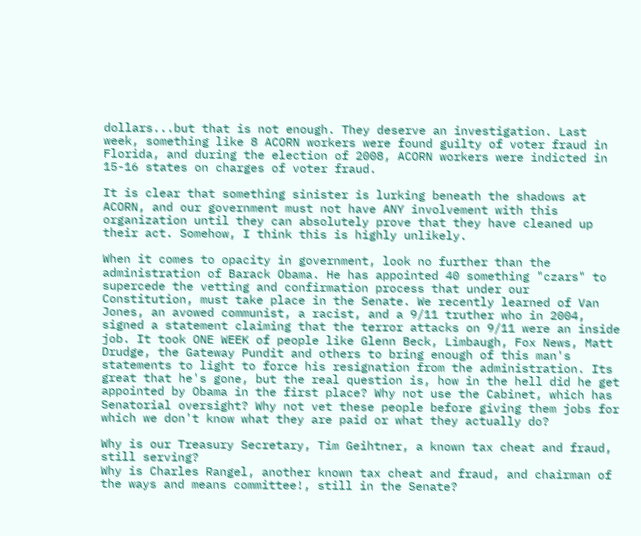dollars...but that is not enough. They deserve an investigation. Last week, something like 8 ACORN workers were found guilty of voter fraud in Florida, and during the election of 2008, ACORN workers were indicted in 15-16 states on charges of voter fraud.

It is clear that something sinister is lurking beneath the shadows at ACORN, and our government must not have ANY involvement with this organization until they can absolutely prove that they have cleaned up their act. Somehow, I think this is highly unlikely.

When it comes to opacity in government, look no further than the administration of Barack Obama. He has appointed 40 something "czars" to supercede the vetting and confirmation process that under our Constitution, must take place in the Senate. We recently learned of Van Jones, an avowed communist, a racist, and a 9/11 truther who in 2004, signed a statement claiming that the terror attacks on 9/11 were an inside job. It took ONE WEEK of people like Glenn Beck, Limbaugh, Fox News, Matt Drudge, the Gateway Pundit and others to bring enough of this man's statements to light to force his resignation from the administration. Its great that he's gone, but the real question is, how in the hell did he get appointed by Obama in the first place? Why not use the Cabinet, which has Senatorial oversight? Why not vet these people before giving them jobs for which we don't know what they are paid or what they actually do?

Why is our Treasury Secretary, Tim Geihtner, a known tax cheat and fraud, still serving?
Why is Charles Rangel, another known tax cheat and fraud, and chairman of the ways and means committee!, still in the Senate?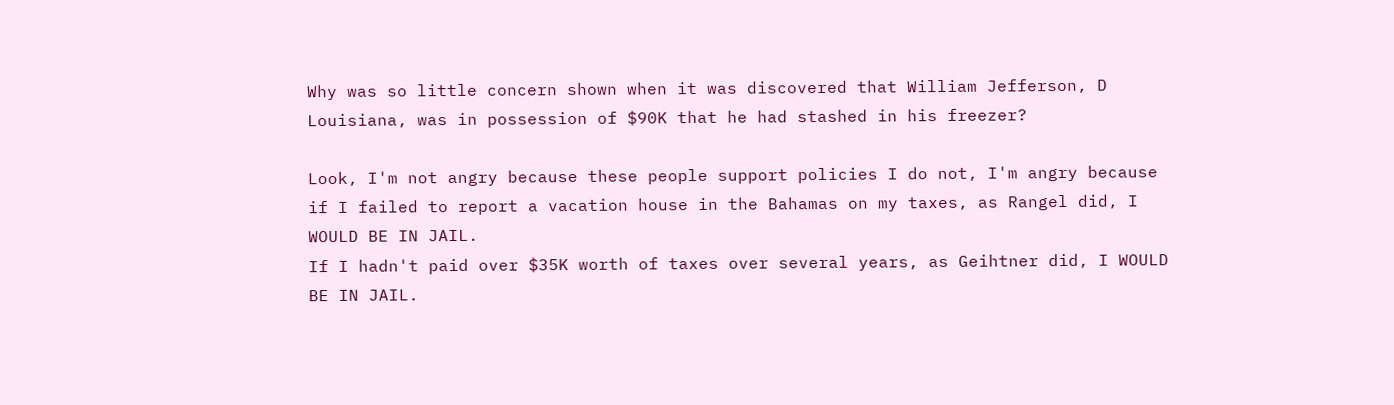Why was so little concern shown when it was discovered that William Jefferson, D Louisiana, was in possession of $90K that he had stashed in his freezer?

Look, I'm not angry because these people support policies I do not, I'm angry because if I failed to report a vacation house in the Bahamas on my taxes, as Rangel did, I WOULD BE IN JAIL.
If I hadn't paid over $35K worth of taxes over several years, as Geihtner did, I WOULD BE IN JAIL.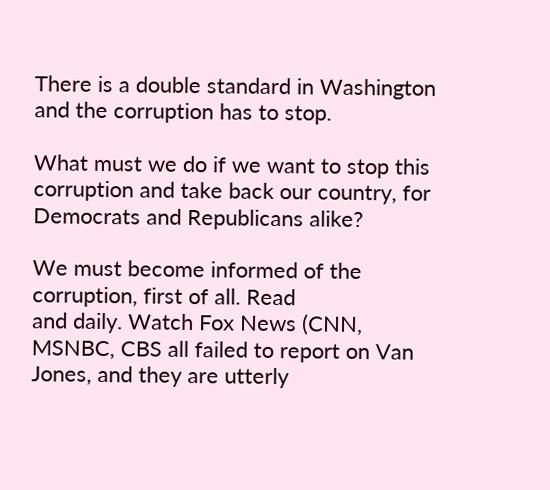There is a double standard in Washington and the corruption has to stop.

What must we do if we want to stop this corruption and take back our country, for Democrats and Republicans alike?

We must become informed of the corruption, first of all. Read
and daily. Watch Fox News (CNN, MSNBC, CBS all failed to report on Van Jones, and they are utterly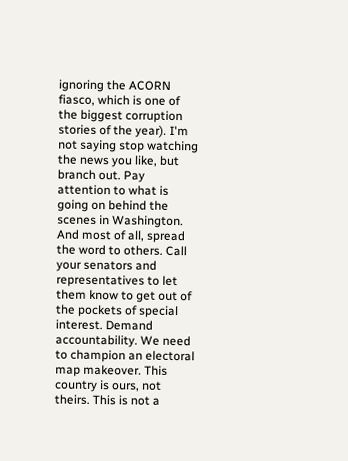ignoring the ACORN fiasco, which is one of the biggest corruption stories of the year). I'm not saying stop watching the news you like, but branch out. Pay attention to what is going on behind the scenes in Washington. And most of all, spread the word to others. Call your senators and representatives to let them know to get out of the pockets of special interest. Demand accountability. We need to champion an electoral map makeover. This country is ours, not theirs. This is not a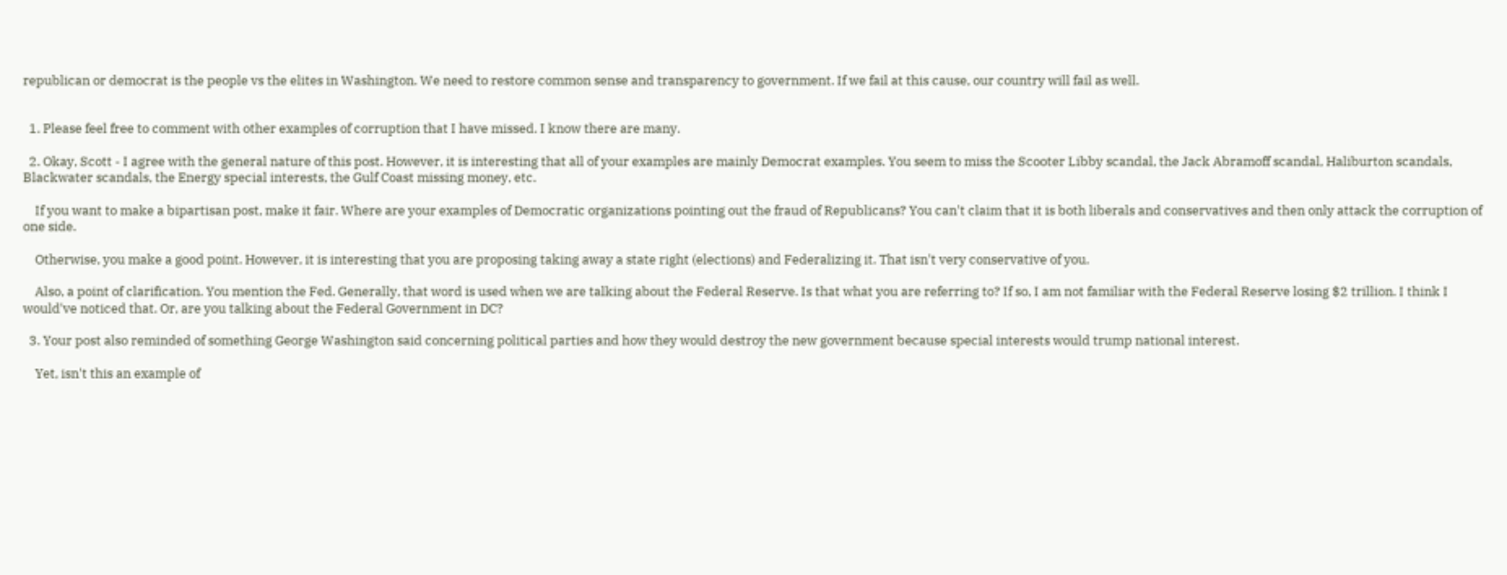republican or democrat is the people vs the elites in Washington. We need to restore common sense and transparency to government. If we fail at this cause, our country will fail as well.


  1. Please feel free to comment with other examples of corruption that I have missed. I know there are many.

  2. Okay, Scott - I agree with the general nature of this post. However, it is interesting that all of your examples are mainly Democrat examples. You seem to miss the Scooter Libby scandal, the Jack Abramoff scandal, Haliburton scandals, Blackwater scandals, the Energy special interests, the Gulf Coast missing money, etc.

    If you want to make a bipartisan post, make it fair. Where are your examples of Democratic organizations pointing out the fraud of Republicans? You can't claim that it is both liberals and conservatives and then only attack the corruption of one side.

    Otherwise, you make a good point. However, it is interesting that you are proposing taking away a state right (elections) and Federalizing it. That isn't very conservative of you.

    Also, a point of clarification. You mention the Fed. Generally, that word is used when we are talking about the Federal Reserve. Is that what you are referring to? If so, I am not familiar with the Federal Reserve losing $2 trillion. I think I would've noticed that. Or, are you talking about the Federal Government in DC?

  3. Your post also reminded of something George Washington said concerning political parties and how they would destroy the new government because special interests would trump national interest.

    Yet, isn't this an example of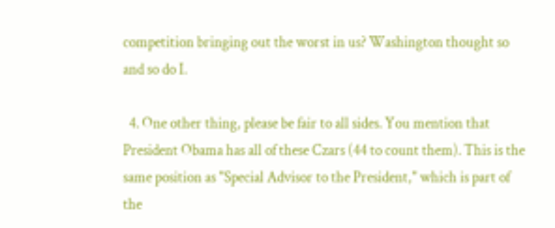competition bringing out the worst in us? Washington thought so and so do I.

  4. One other thing, please be fair to all sides. You mention that President Obama has all of these Czars (44 to count them). This is the same position as "Special Advisor to the President," which is part of the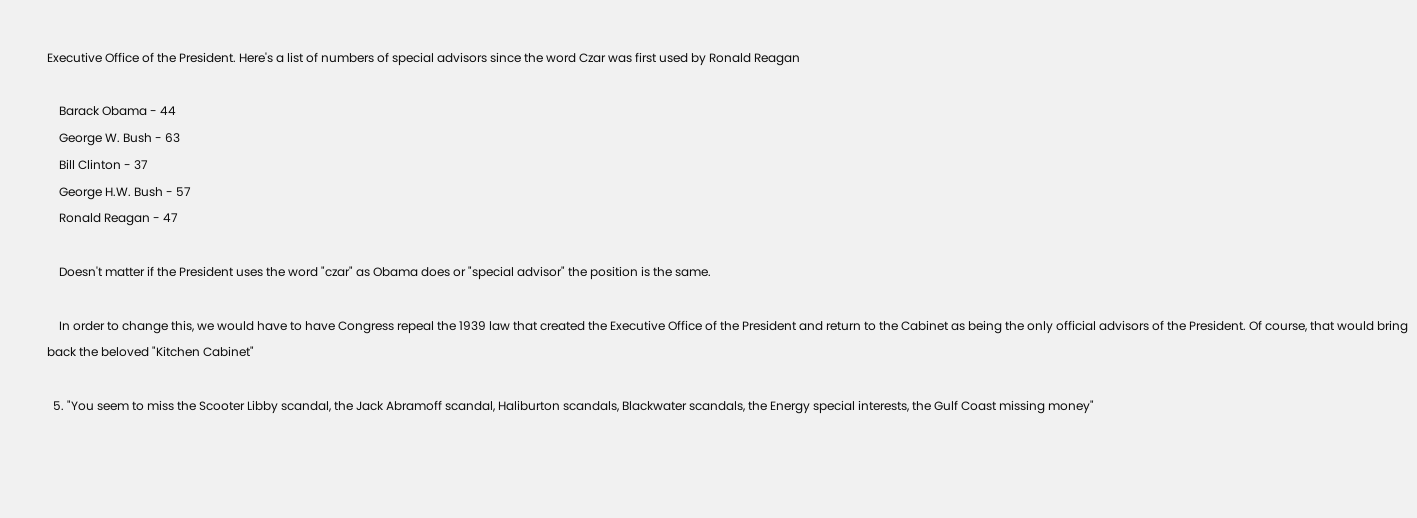Executive Office of the President. Here's a list of numbers of special advisors since the word Czar was first used by Ronald Reagan

    Barack Obama - 44
    George W. Bush - 63
    Bill Clinton - 37
    George H.W. Bush - 57
    Ronald Reagan - 47

    Doesn't matter if the President uses the word "czar" as Obama does or "special advisor" the position is the same.

    In order to change this, we would have to have Congress repeal the 1939 law that created the Executive Office of the President and return to the Cabinet as being the only official advisors of the President. Of course, that would bring back the beloved "Kitchen Cabinet"

  5. "You seem to miss the Scooter Libby scandal, the Jack Abramoff scandal, Haliburton scandals, Blackwater scandals, the Energy special interests, the Gulf Coast missing money"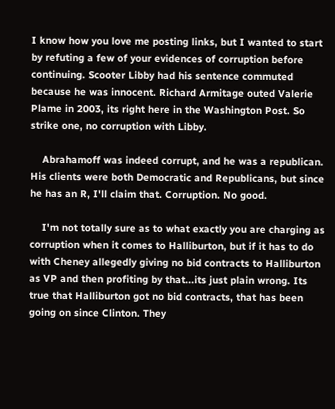I know how you love me posting links, but I wanted to start by refuting a few of your evidences of corruption before continuing. Scooter Libby had his sentence commuted because he was innocent. Richard Armitage outed Valerie Plame in 2003, its right here in the Washington Post. So strike one, no corruption with Libby.

    Abrahamoff was indeed corrupt, and he was a republican. His clients were both Democratic and Republicans, but since he has an R, I'll claim that. Corruption. No good.

    I'm not totally sure as to what exactly you are charging as corruption when it comes to Halliburton, but if it has to do with Cheney allegedly giving no bid contracts to Halliburton as VP and then profiting by that...its just plain wrong. Its true that Halliburton got no bid contracts, that has been going on since Clinton. They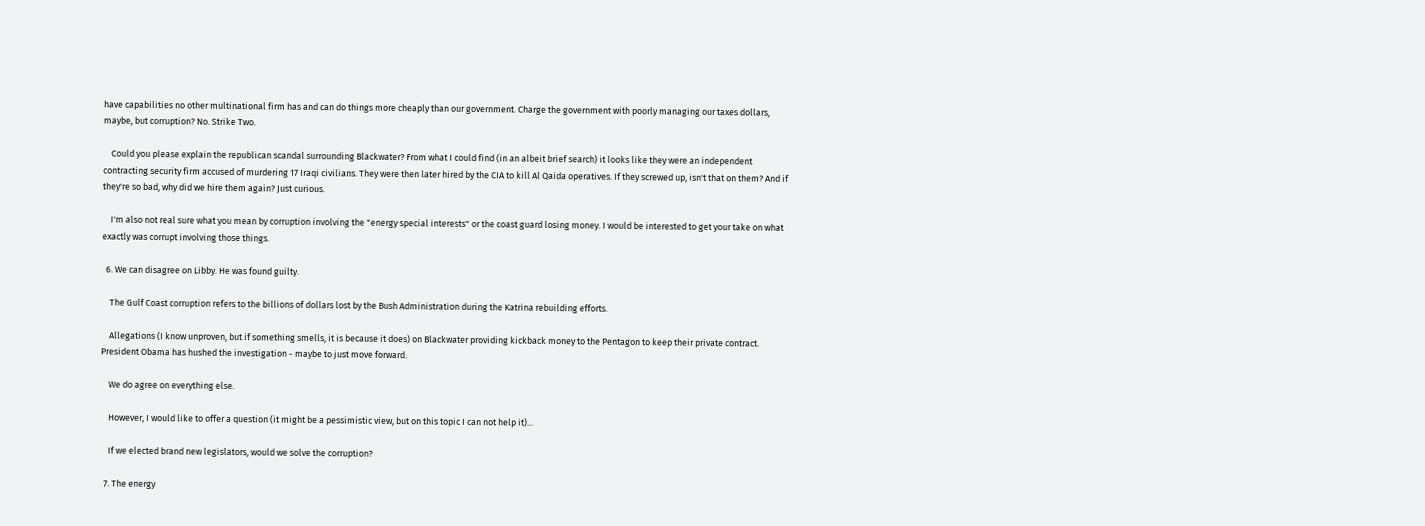have capabilities no other multinational firm has and can do things more cheaply than our government. Charge the government with poorly managing our taxes dollars, maybe, but corruption? No. Strike Two.

    Could you please explain the republican scandal surrounding Blackwater? From what I could find (in an albeit brief search) it looks like they were an independent contracting security firm accused of murdering 17 Iraqi civilians. They were then later hired by the CIA to kill Al Qaida operatives. If they screwed up, isn't that on them? And if they're so bad, why did we hire them again? Just curious.

    I'm also not real sure what you mean by corruption involving the "energy special interests" or the coast guard losing money. I would be interested to get your take on what exactly was corrupt involving those things.

  6. We can disagree on Libby. He was found guilty.

    The Gulf Coast corruption refers to the billions of dollars lost by the Bush Administration during the Katrina rebuilding efforts.

    Allegations (I know unproven, but if something smells, it is because it does) on Blackwater providing kickback money to the Pentagon to keep their private contract. President Obama has hushed the investigation - maybe to just move forward.

    We do agree on everything else.

    However, I would like to offer a question (it might be a pessimistic view, but on this topic I can not help it)...

    If we elected brand new legislators, would we solve the corruption?

  7. The energy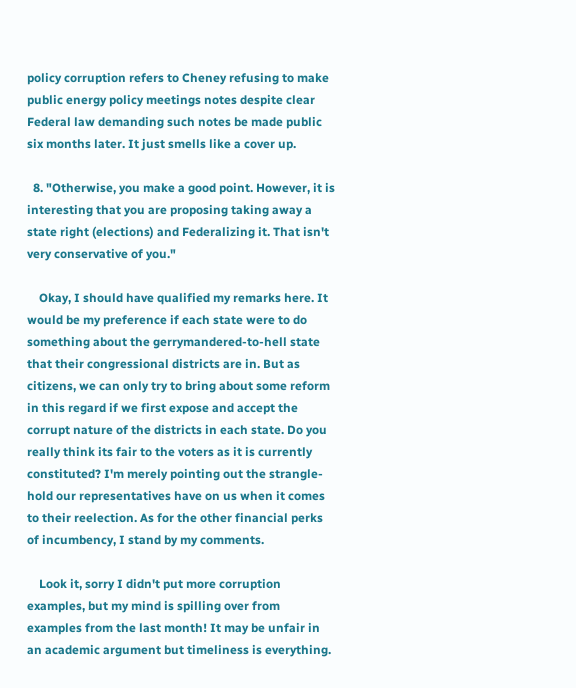policy corruption refers to Cheney refusing to make public energy policy meetings notes despite clear Federal law demanding such notes be made public six months later. It just smells like a cover up.

  8. "Otherwise, you make a good point. However, it is interesting that you are proposing taking away a state right (elections) and Federalizing it. That isn't very conservative of you."

    Okay, I should have qualified my remarks here. It would be my preference if each state were to do something about the gerrymandered-to-hell state that their congressional districts are in. But as citizens, we can only try to bring about some reform in this regard if we first expose and accept the corrupt nature of the districts in each state. Do you really think its fair to the voters as it is currently constituted? I'm merely pointing out the strangle-hold our representatives have on us when it comes to their reelection. As for the other financial perks of incumbency, I stand by my comments.

    Look it, sorry I didn't put more corruption examples, but my mind is spilling over from examples from the last month! It may be unfair in an academic argument but timeliness is everything.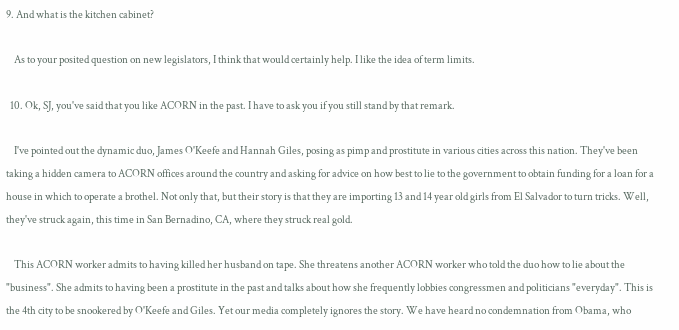9. And what is the kitchen cabinet?

    As to your posited question on new legislators, I think that would certainly help. I like the idea of term limits.

  10. Ok, SJ, you've said that you like ACORN in the past. I have to ask you if you still stand by that remark.

    I've pointed out the dynamic duo, James O'Keefe and Hannah Giles, posing as pimp and prostitute in various cities across this nation. They've been taking a hidden camera to ACORN offices around the country and asking for advice on how best to lie to the government to obtain funding for a loan for a house in which to operate a brothel. Not only that, but their story is that they are importing 13 and 14 year old girls from El Salvador to turn tricks. Well, they've struck again, this time in San Bernadino, CA, where they struck real gold.

    This ACORN worker admits to having killed her husband on tape. She threatens another ACORN worker who told the duo how to lie about the "business". She admits to having been a prostitute in the past and talks about how she frequently lobbies congressmen and politicians "everyday". This is the 4th city to be snookered by O'Keefe and Giles. Yet our media completely ignores the story. We have heard no condemnation from Obama, who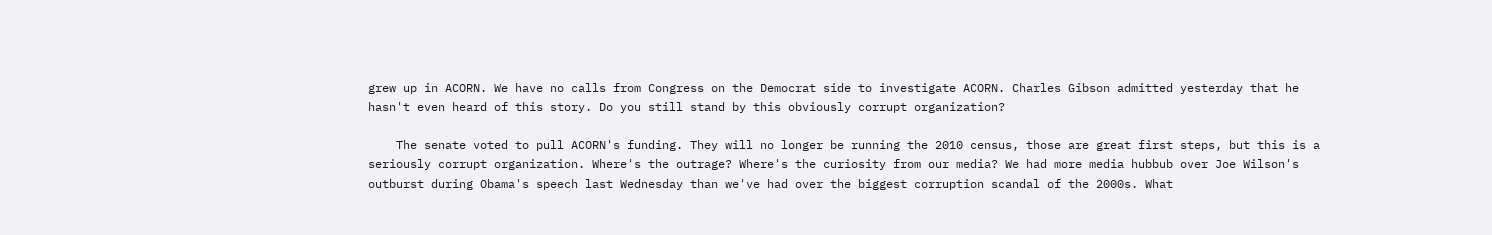grew up in ACORN. We have no calls from Congress on the Democrat side to investigate ACORN. Charles Gibson admitted yesterday that he hasn't even heard of this story. Do you still stand by this obviously corrupt organization?

    The senate voted to pull ACORN's funding. They will no longer be running the 2010 census, those are great first steps, but this is a seriously corrupt organization. Where's the outrage? Where's the curiosity from our media? We had more media hubbub over Joe Wilson's outburst during Obama's speech last Wednesday than we've had over the biggest corruption scandal of the 2000s. What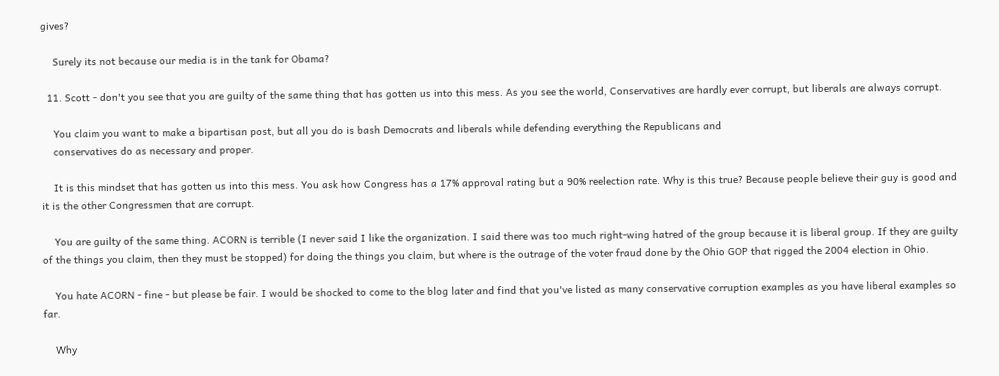gives?

    Surely its not because our media is in the tank for Obama?

  11. Scott - don't you see that you are guilty of the same thing that has gotten us into this mess. As you see the world, Conservatives are hardly ever corrupt, but liberals are always corrupt.

    You claim you want to make a bipartisan post, but all you do is bash Democrats and liberals while defending everything the Republicans and
    conservatives do as necessary and proper.

    It is this mindset that has gotten us into this mess. You ask how Congress has a 17% approval rating but a 90% reelection rate. Why is this true? Because people believe their guy is good and it is the other Congressmen that are corrupt.

    You are guilty of the same thing. ACORN is terrible (I never said I like the organization. I said there was too much right-wing hatred of the group because it is liberal group. If they are guilty of the things you claim, then they must be stopped) for doing the things you claim, but where is the outrage of the voter fraud done by the Ohio GOP that rigged the 2004 election in Ohio.

    You hate ACORN - fine - but please be fair. I would be shocked to come to the blog later and find that you've listed as many conservative corruption examples as you have liberal examples so far.

    Why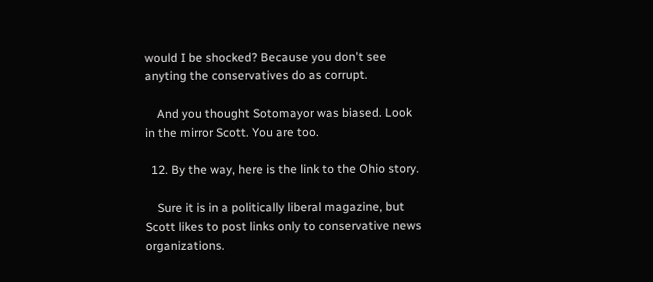would I be shocked? Because you don't see anyting the conservatives do as corrupt.

    And you thought Sotomayor was biased. Look in the mirror Scott. You are too.

  12. By the way, here is the link to the Ohio story.

    Sure it is in a politically liberal magazine, but Scott likes to post links only to conservative news organizations.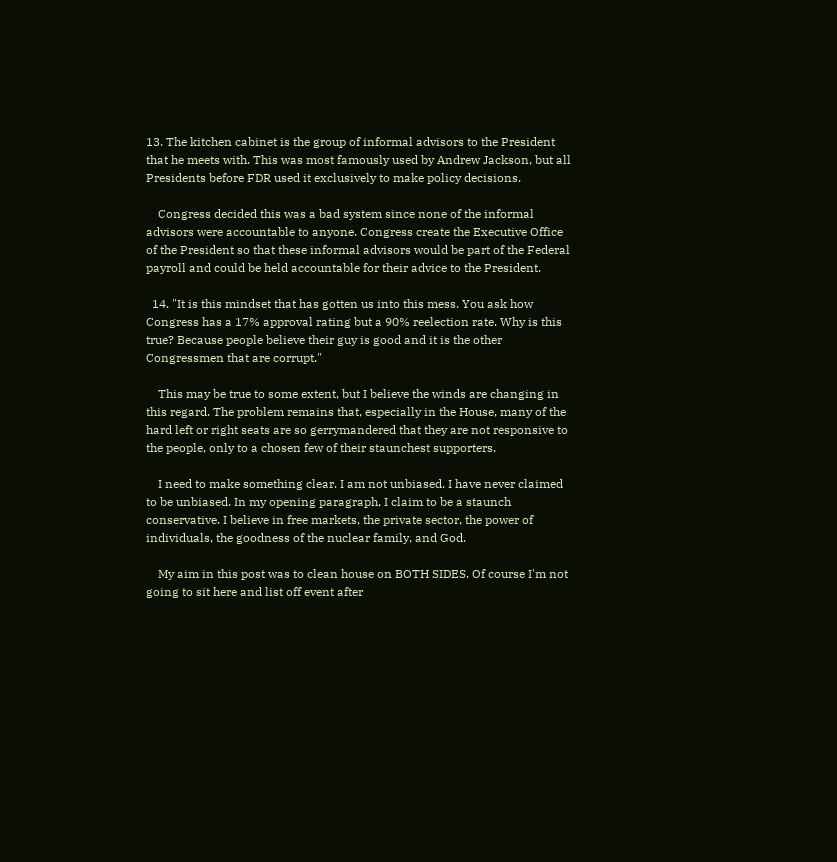13. The kitchen cabinet is the group of informal advisors to the President that he meets with. This was most famously used by Andrew Jackson, but all Presidents before FDR used it exclusively to make policy decisions.

    Congress decided this was a bad system since none of the informal advisors were accountable to anyone. Congress create the Executive Office of the President so that these informal advisors would be part of the Federal payroll and could be held accountable for their advice to the President.

  14. "It is this mindset that has gotten us into this mess. You ask how Congress has a 17% approval rating but a 90% reelection rate. Why is this true? Because people believe their guy is good and it is the other Congressmen that are corrupt."

    This may be true to some extent, but I believe the winds are changing in this regard. The problem remains that, especially in the House, many of the hard left or right seats are so gerrymandered that they are not responsive to the people, only to a chosen few of their staunchest supporters.

    I need to make something clear. I am not unbiased. I have never claimed to be unbiased. In my opening paragraph, I claim to be a staunch conservative. I believe in free markets, the private sector, the power of individuals, the goodness of the nuclear family, and God.

    My aim in this post was to clean house on BOTH SIDES. Of course I'm not going to sit here and list off event after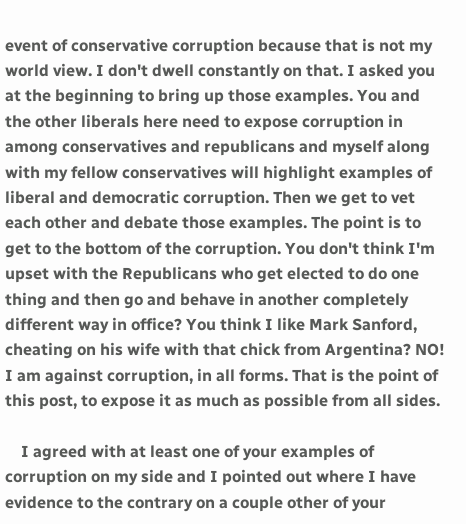event of conservative corruption because that is not my world view. I don't dwell constantly on that. I asked you at the beginning to bring up those examples. You and the other liberals here need to expose corruption in among conservatives and republicans and myself along with my fellow conservatives will highlight examples of liberal and democratic corruption. Then we get to vet each other and debate those examples. The point is to get to the bottom of the corruption. You don't think I'm upset with the Republicans who get elected to do one thing and then go and behave in another completely different way in office? You think I like Mark Sanford, cheating on his wife with that chick from Argentina? NO! I am against corruption, in all forms. That is the point of this post, to expose it as much as possible from all sides.

    I agreed with at least one of your examples of corruption on my side and I pointed out where I have evidence to the contrary on a couple other of your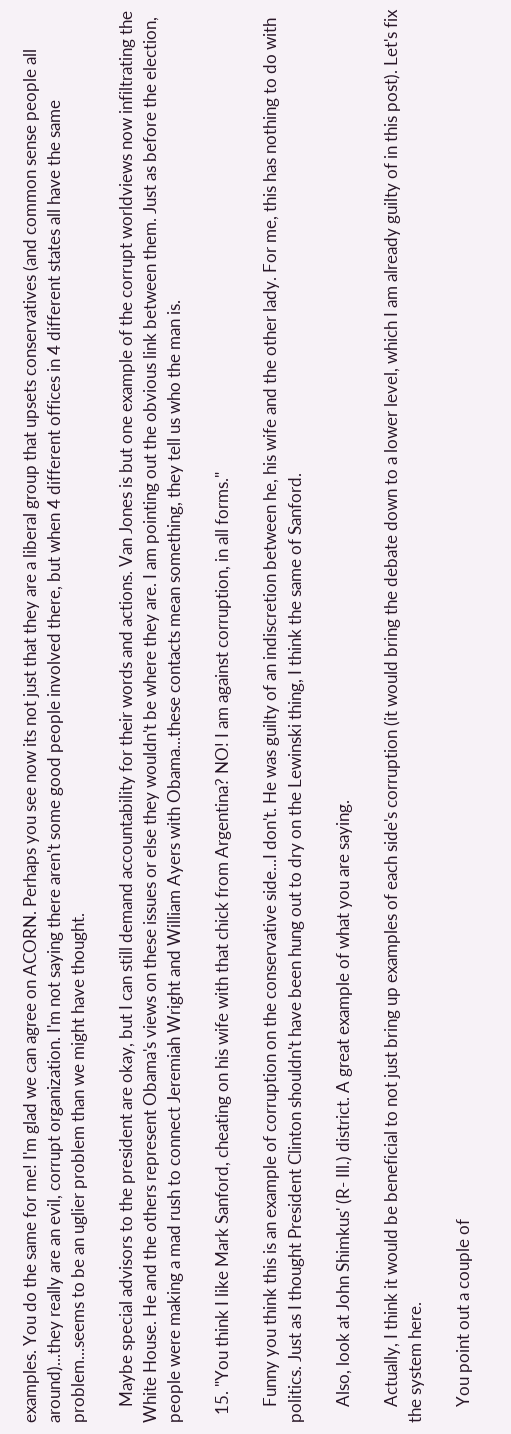examples. You do the same for me! I'm glad we can agree on ACORN. Perhaps you see now its not just that they are a liberal group that upsets conservatives (and common sense people all around)...they really are an evil, corrupt organization. I'm not saying there aren't some good people involved there, but when 4 different offices in 4 different states all have the same problem...seems to be an uglier problem than we might have thought.

    Maybe special advisors to the president are okay, but I can still demand accountability for their words and actions. Van Jones is but one example of the corrupt worldviews now infiltrating the White House. He and the others represent Obama's views on these issues or else they wouldn't be where they are. I am pointing out the obvious link between them. Just as before the election, people were making a mad rush to connect Jeremiah Wright and William Ayers with Obama...these contacts mean something, they tell us who the man is.

  15. "You think I like Mark Sanford, cheating on his wife with that chick from Argentina? NO! I am against corruption, in all forms."

    Funny you think this is an example of corruption on the conservative side...I don't. He was guilty of an indiscretion between he, his wife and the other lady. For me, this has nothing to do with politics. Just as I thought President Clinton shouldn't have been hung out to dry on the Lewinski thing, I think the same of Sanford.

    Also, look at John Shimkus' (R- Ill.) district. A great example of what you are saying.

    Actually, I think it would be beneficial to not just bring up examples of each side's corruption (it would bring the debate down to a lower level, which I am already guilty of in this post). Let's fix the system here.

    You point out a couple of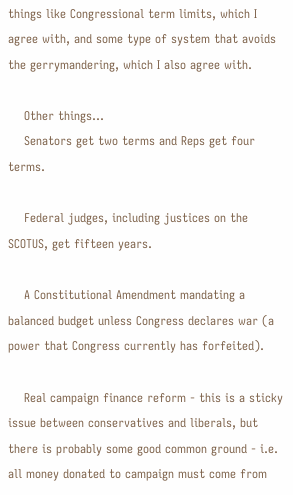things like Congressional term limits, which I agree with, and some type of system that avoids the gerrymandering, which I also agree with.

    Other things...
    Senators get two terms and Reps get four terms.

    Federal judges, including justices on the SCOTUS, get fifteen years.

    A Constitutional Amendment mandating a balanced budget unless Congress declares war (a power that Congress currently has forfeited).

    Real campaign finance reform - this is a sticky issue between conservatives and liberals, but there is probably some good common ground - i.e. all money donated to campaign must come from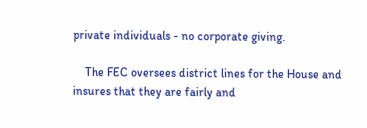private individuals - no corporate giving.

    The FEC oversees district lines for the House and insures that they are fairly and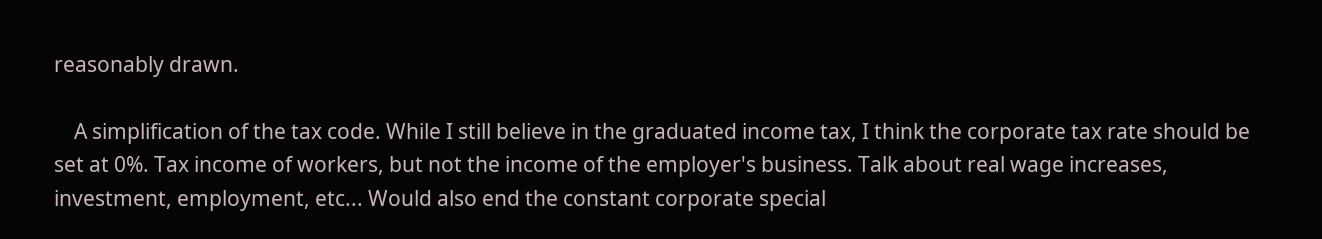reasonably drawn.

    A simplification of the tax code. While I still believe in the graduated income tax, I think the corporate tax rate should be set at 0%. Tax income of workers, but not the income of the employer's business. Talk about real wage increases, investment, employment, etc... Would also end the constant corporate special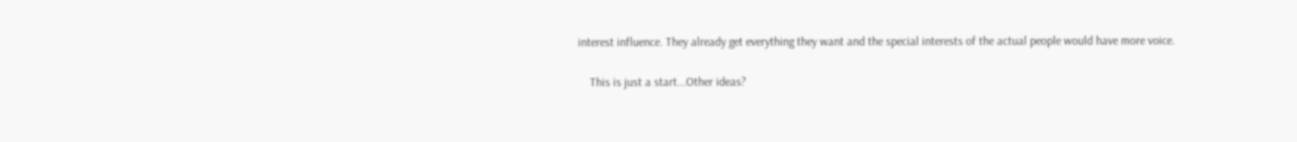interest influence. They already get everything they want and the special interests of the actual people would have more voice.

    This is just a start...Other ideas?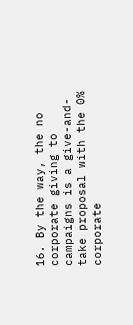16. By the way, the no corporate giving to campaigns is a give-and-take proposal with the 0% corporate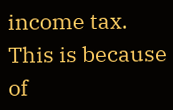income tax. This is because of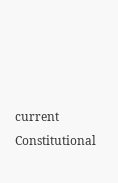current Constitutional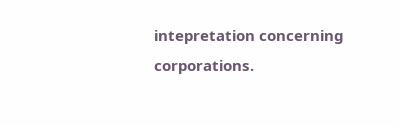intepretation concerning corporations.